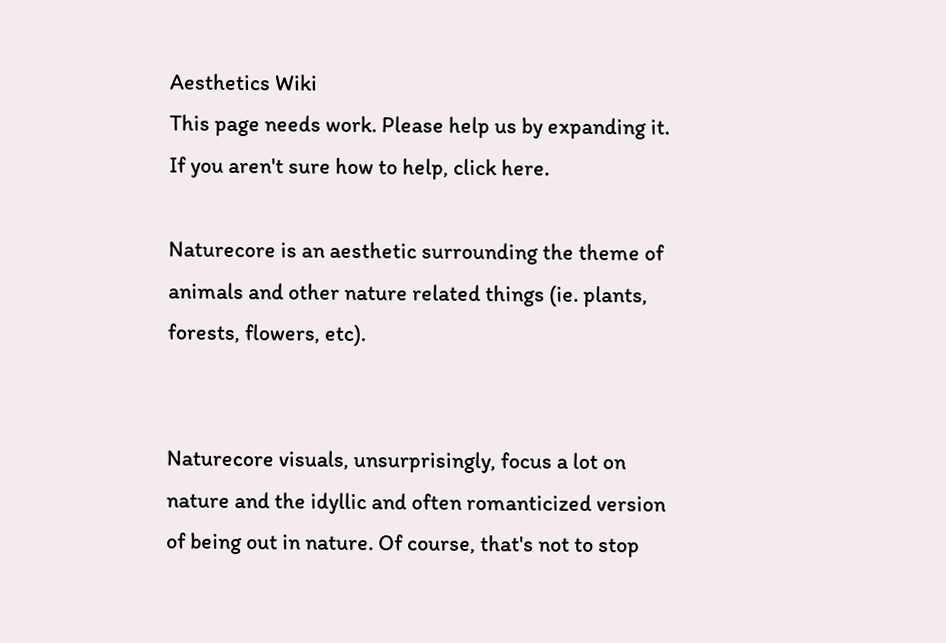Aesthetics Wiki
This page needs work. Please help us by expanding it. If you aren't sure how to help, click here.

Naturecore is an aesthetic surrounding the theme of animals and other nature related things (ie. plants, forests, flowers, etc).


Naturecore visuals, unsurprisingly, focus a lot on nature and the idyllic and often romanticized version of being out in nature. Of course, that's not to stop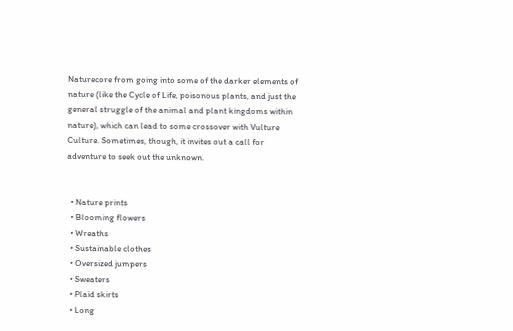Naturecore from going into some of the darker elements of nature (like the Cycle of Life, poisonous plants, and just the general struggle of the animal and plant kingdoms within nature), which can lead to some crossover with Vulture Culture. Sometimes, though, it invites out a call for adventure to seek out the unknown.


  • Nature prints
  • Blooming flowers
  • Wreaths
  • Sustainable clothes
  • Oversized jumpers
  • Sweaters
  • Plaid skirts
  • Long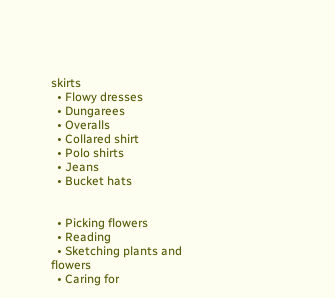skirts
  • Flowy dresses
  • Dungarees
  • Overalls
  • Collared shirt
  • Polo shirts
  • Jeans
  • Bucket hats


  • Picking flowers
  • Reading
  • Sketching plants and flowers
  • Caring for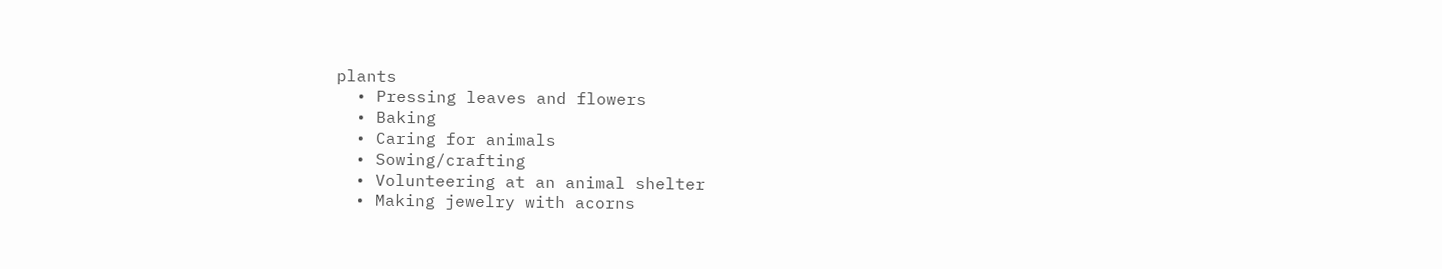plants
  • Pressing leaves and flowers
  • Baking
  • Caring for animals
  • Sowing/crafting
  • Volunteering at an animal shelter
  • Making jewelry with acorns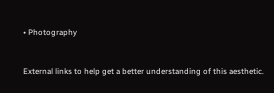• Photography


External links to help get a better understanding of this aesthetic.